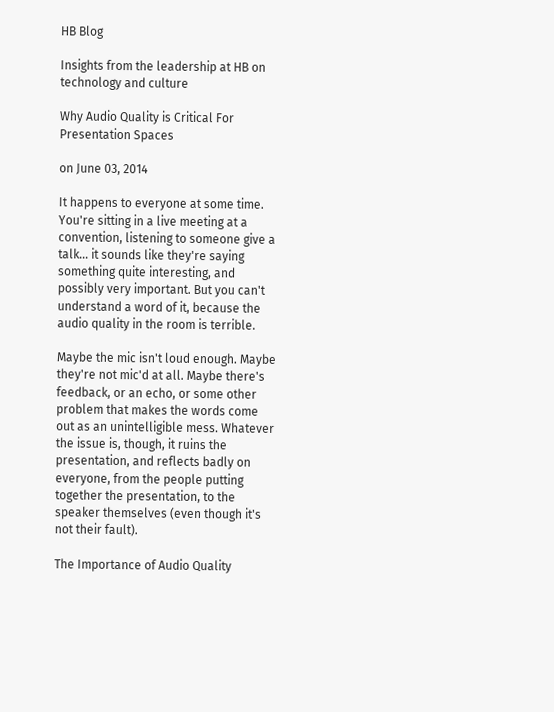HB Blog

Insights from the leadership at HB on technology and culture

Why Audio Quality is Critical For Presentation Spaces

on June 03, 2014

It happens to everyone at some time. You're sitting in a live meeting at a convention, listening to someone give a talk... it sounds like they're saying something quite interesting, and possibly very important. But you can't understand a word of it, because the audio quality in the room is terrible.

Maybe the mic isn't loud enough. Maybe they're not mic'd at all. Maybe there's feedback, or an echo, or some other problem that makes the words come out as an unintelligible mess. Whatever the issue is, though, it ruins the presentation, and reflects badly on everyone, from the people putting together the presentation, to the speaker themselves (even though it's not their fault).

The Importance of Audio Quality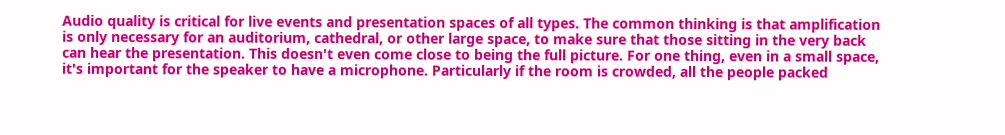Audio quality is critical for live events and presentation spaces of all types. The common thinking is that amplification is only necessary for an auditorium, cathedral, or other large space, to make sure that those sitting in the very back can hear the presentation. This doesn't even come close to being the full picture. For one thing, even in a small space, it's important for the speaker to have a microphone. Particularly if the room is crowded, all the people packed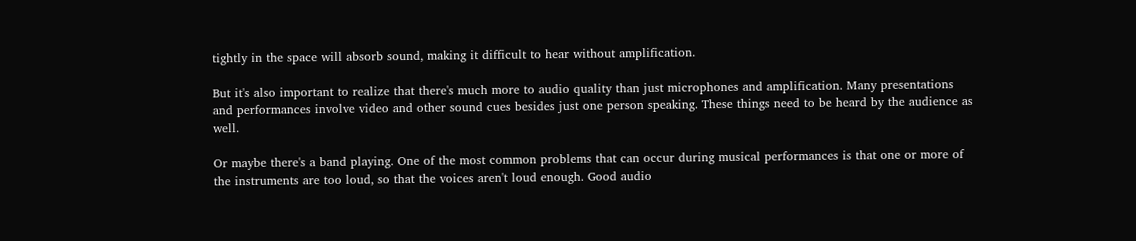tightly in the space will absorb sound, making it difficult to hear without amplification.

But it's also important to realize that there's much more to audio quality than just microphones and amplification. Many presentations and performances involve video and other sound cues besides just one person speaking. These things need to be heard by the audience as well.

Or maybe there's a band playing. One of the most common problems that can occur during musical performances is that one or more of the instruments are too loud, so that the voices aren't loud enough. Good audio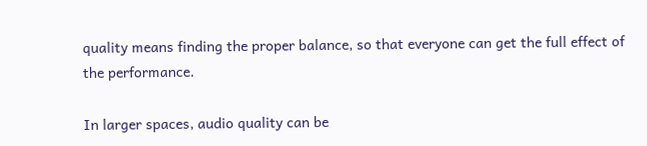quality means finding the proper balance, so that everyone can get the full effect of the performance.

In larger spaces, audio quality can be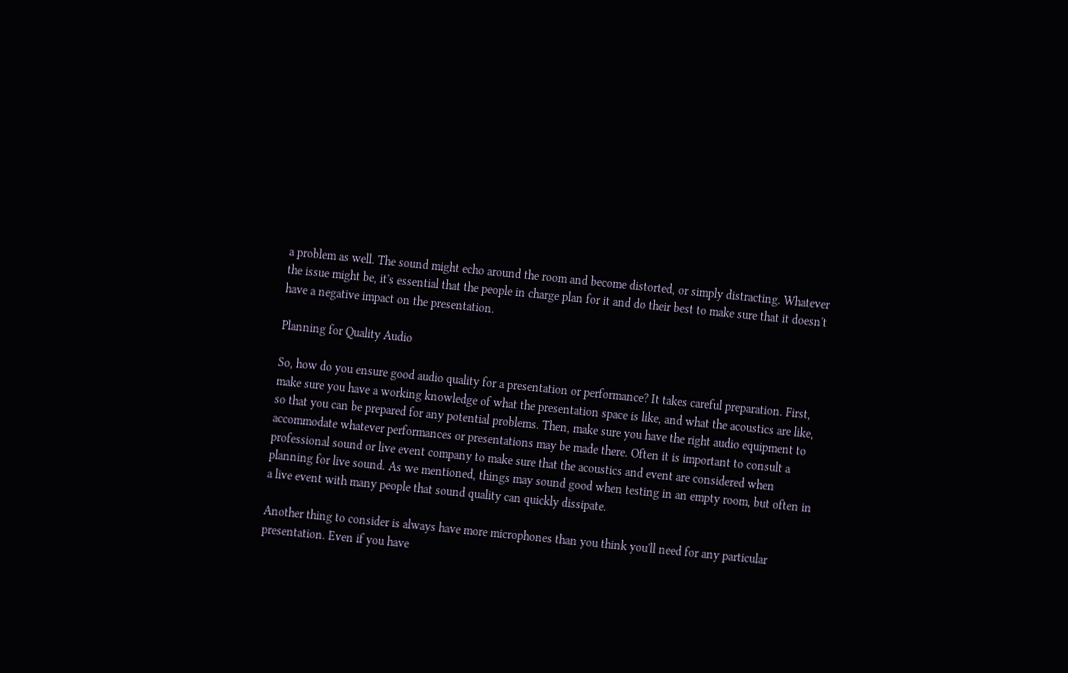a problem as well. The sound might echo around the room and become distorted, or simply distracting. Whatever the issue might be, it's essential that the people in charge plan for it and do their best to make sure that it doesn't have a negative impact on the presentation.

Planning for Quality Audio

So, how do you ensure good audio quality for a presentation or performance? It takes careful preparation. First, make sure you have a working knowledge of what the presentation space is like, and what the acoustics are like, so that you can be prepared for any potential problems. Then, make sure you have the right audio equipment to accommodate whatever performances or presentations may be made there. Often it is important to consult a professional sound or live event company to make sure that the acoustics and event are considered when planning for live sound. As we mentioned, things may sound good when testing in an empty room, but often in a live event with many people that sound quality can quickly dissipate.

Another thing to consider is always have more microphones than you think you'll need for any particular presentation. Even if you have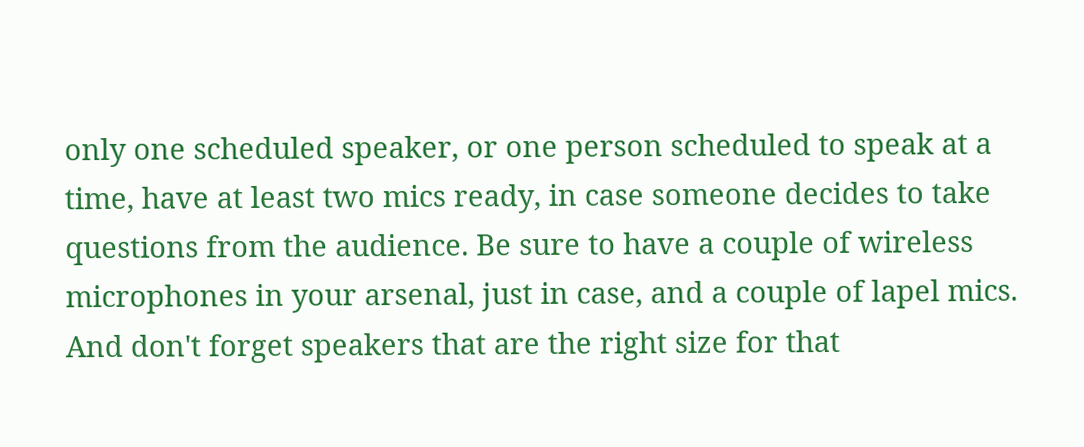only one scheduled speaker, or one person scheduled to speak at a time, have at least two mics ready, in case someone decides to take questions from the audience. Be sure to have a couple of wireless microphones in your arsenal, just in case, and a couple of lapel mics. And don't forget speakers that are the right size for that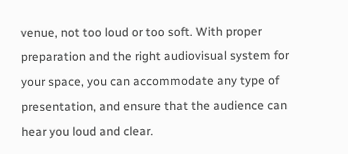venue, not too loud or too soft. With proper preparation and the right audiovisual system for your space, you can accommodate any type of presentation, and ensure that the audience can hear you loud and clear.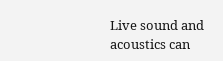Live sound and acoustics can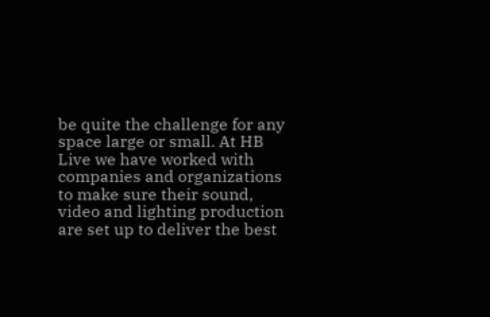be quite the challenge for any space large or small. At HB Live we have worked with companies and organizations to make sure their sound, video and lighting production are set up to deliver the best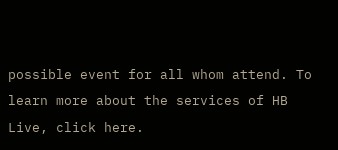possible event for all whom attend. To learn more about the services of HB Live, click here.